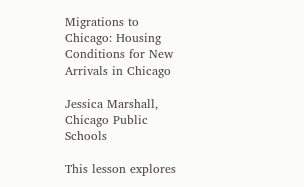Migrations to Chicago: Housing Conditions for New Arrivals in Chicago

Jessica Marshall, Chicago Public Schools

This lesson explores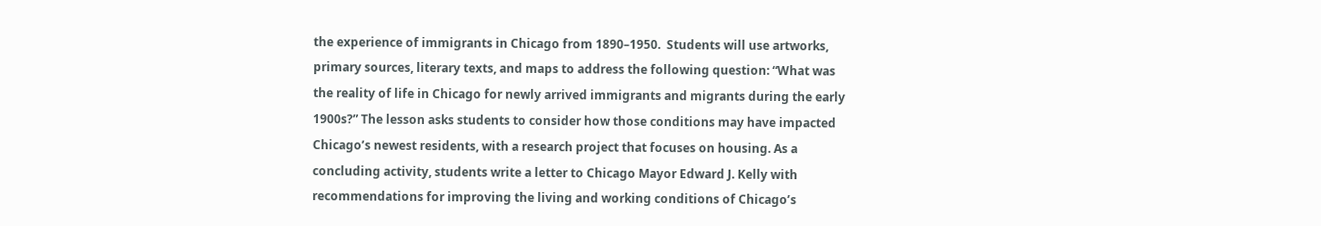the experience of immigrants in Chicago from 1890–1950.  Students will use artworks, primary sources, literary texts, and maps to address the following question: “What was the reality of life in Chicago for newly arrived immigrants and migrants during the early 1900s?” The lesson asks students to consider how those conditions may have impacted Chicago’s newest residents, with a research project that focuses on housing. As a concluding activity, students write a letter to Chicago Mayor Edward J. Kelly with recommendations for improving the living and working conditions of Chicago’s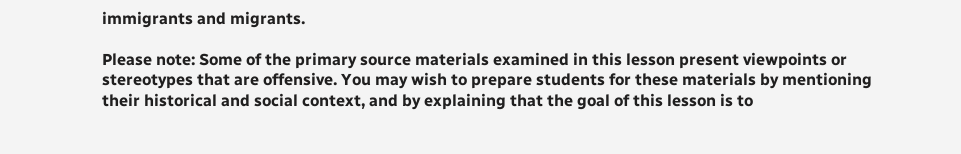immigrants and migrants.

Please note: Some of the primary source materials examined in this lesson present viewpoints or stereotypes that are offensive. You may wish to prepare students for these materials by mentioning their historical and social context, and by explaining that the goal of this lesson is to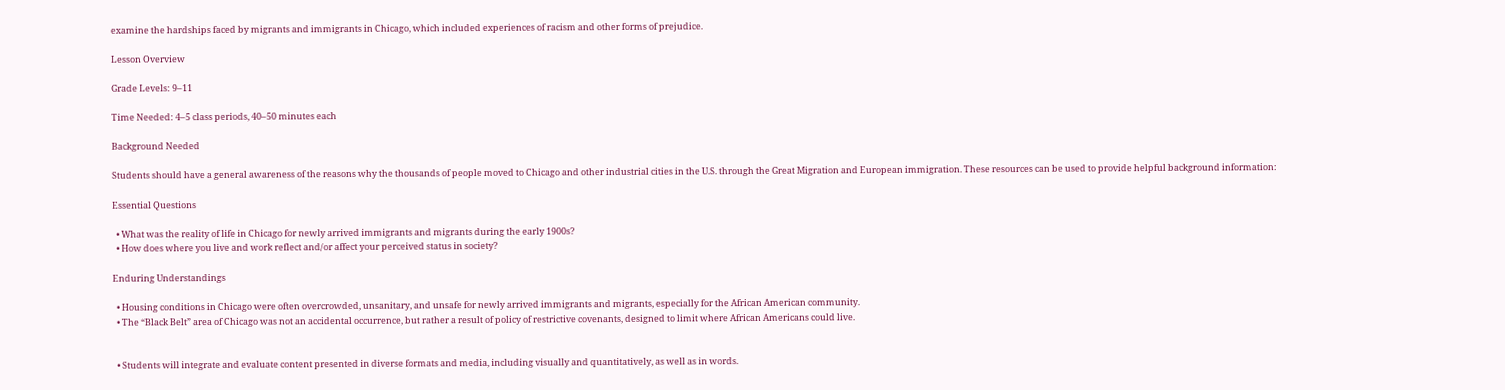examine the hardships faced by migrants and immigrants in Chicago, which included experiences of racism and other forms of prejudice.

Lesson Overview

Grade Levels: 9–11

Time Needed: 4–5 class periods, 40–50 minutes each

Background Needed

Students should have a general awareness of the reasons why the thousands of people moved to Chicago and other industrial cities in the U.S. through the Great Migration and European immigration. These resources can be used to provide helpful background information:

Essential Questions

  • What was the reality of life in Chicago for newly arrived immigrants and migrants during the early 1900s?
  • How does where you live and work reflect and/or affect your perceived status in society?

Enduring Understandings

  • Housing conditions in Chicago were often overcrowded, unsanitary, and unsafe for newly arrived immigrants and migrants, especially for the African American community.
  • The “Black Belt” area of Chicago was not an accidental occurrence, but rather a result of policy of restrictive covenants, designed to limit where African Americans could live.


  • Students will integrate and evaluate content presented in diverse formats and media, including visually and quantitatively, as well as in words.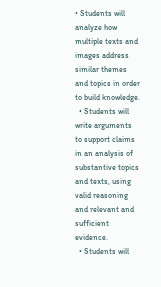• Students will analyze how multiple texts and images address similar themes and topics in order to build knowledge.
  • Students will write arguments to support claims in an analysis of substantive topics and texts, using valid reasoning and relevant and sufficient evidence.
  • Students will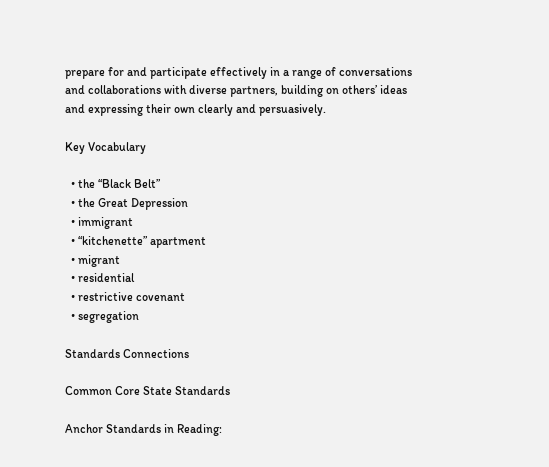prepare for and participate effectively in a range of conversations and collaborations with diverse partners, building on others’ ideas and expressing their own clearly and persuasively.

Key Vocabulary

  • the “Black Belt”
  • the Great Depression
  • immigrant
  • “kitchenette” apartment
  • migrant
  • residential
  • restrictive covenant
  • segregation

Standards Connections

Common Core State Standards

Anchor Standards in Reading: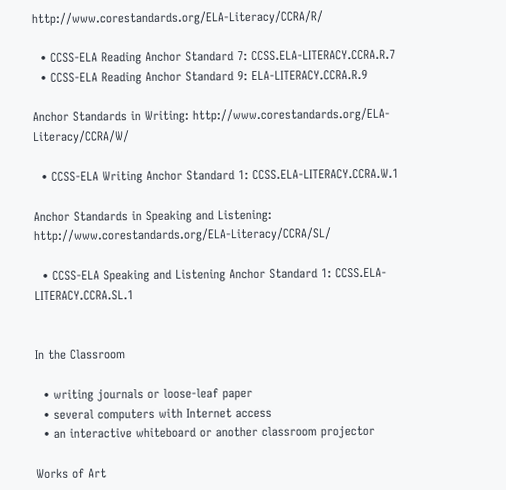http://www.corestandards.org/ELA-Literacy/CCRA/R/

  • CCSS-ELA Reading Anchor Standard 7: CCSS.ELA-LITERACY.CCRA.R.7
  • CCSS-ELA Reading Anchor Standard 9: ELA-LITERACY.CCRA.R.9

Anchor Standards in Writing: http://www.corestandards.org/ELA-Literacy/CCRA/W/

  • CCSS-ELA Writing Anchor Standard 1: CCSS.ELA-LITERACY.CCRA.W.1

Anchor Standards in Speaking and Listening: http://www.corestandards.org/ELA-Literacy/CCRA/SL/

  • CCSS-ELA Speaking and Listening Anchor Standard 1: CCSS.ELA-LITERACY.CCRA.SL.1


In the Classroom

  • writing journals or loose-leaf paper
  • several computers with Internet access
  • an interactive whiteboard or another classroom projector

Works of Art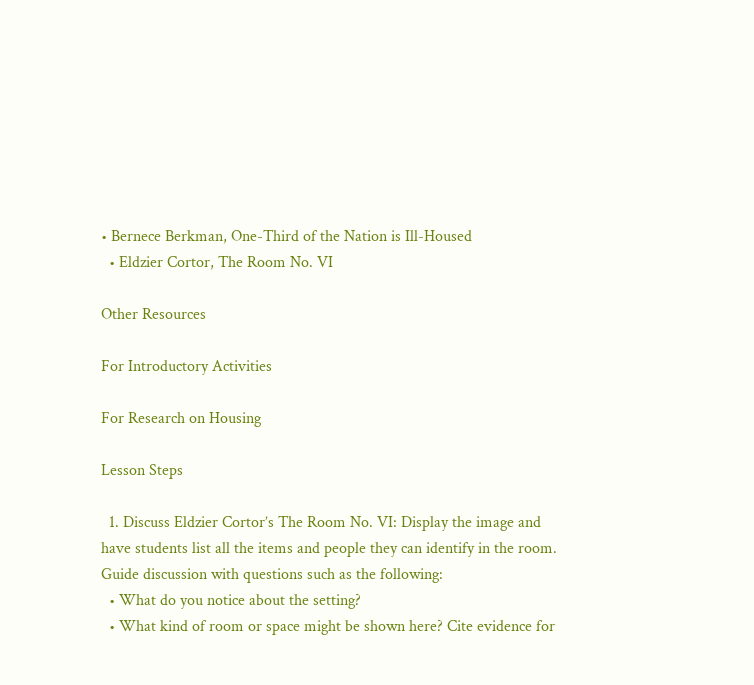• Bernece Berkman, One-Third of the Nation is Ill-Housed
  • Eldzier Cortor, The Room No. VI

Other Resources

For Introductory Activities

For Research on Housing

Lesson Steps

  1. Discuss Eldzier Cortor’s The Room No. VI: Display the image and have students list all the items and people they can identify in the room. Guide discussion with questions such as the following:
  • What do you notice about the setting?
  • What kind of room or space might be shown here? Cite evidence for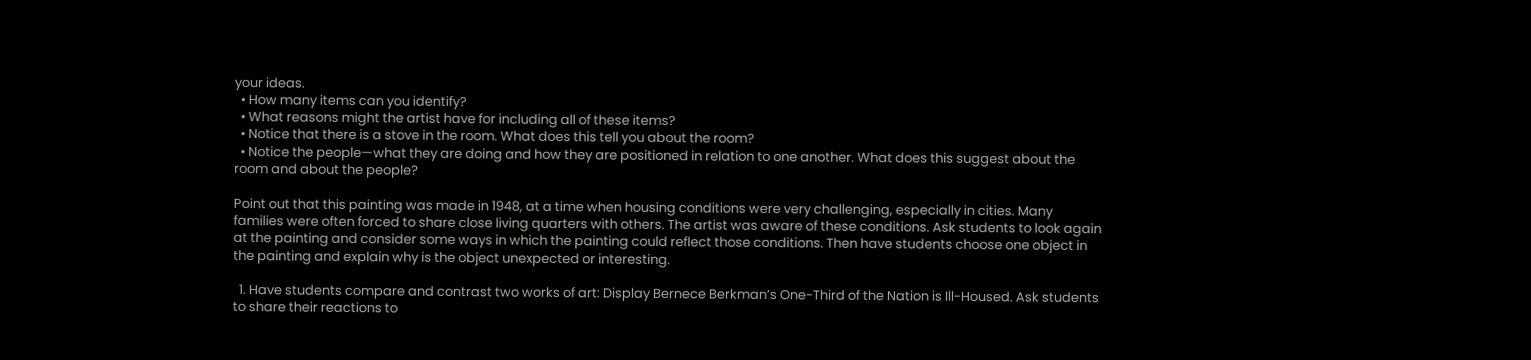your ideas.
  • How many items can you identify?
  • What reasons might the artist have for including all of these items?
  • Notice that there is a stove in the room. What does this tell you about the room?
  • Notice the people—what they are doing and how they are positioned in relation to one another. What does this suggest about the room and about the people?

Point out that this painting was made in 1948, at a time when housing conditions were very challenging, especially in cities. Many families were often forced to share close living quarters with others. The artist was aware of these conditions. Ask students to look again at the painting and consider some ways in which the painting could reflect those conditions. Then have students choose one object in the painting and explain why is the object unexpected or interesting.

  1. Have students compare and contrast two works of art: Display Bernece Berkman’s One-Third of the Nation is Ill-Housed. Ask students to share their reactions to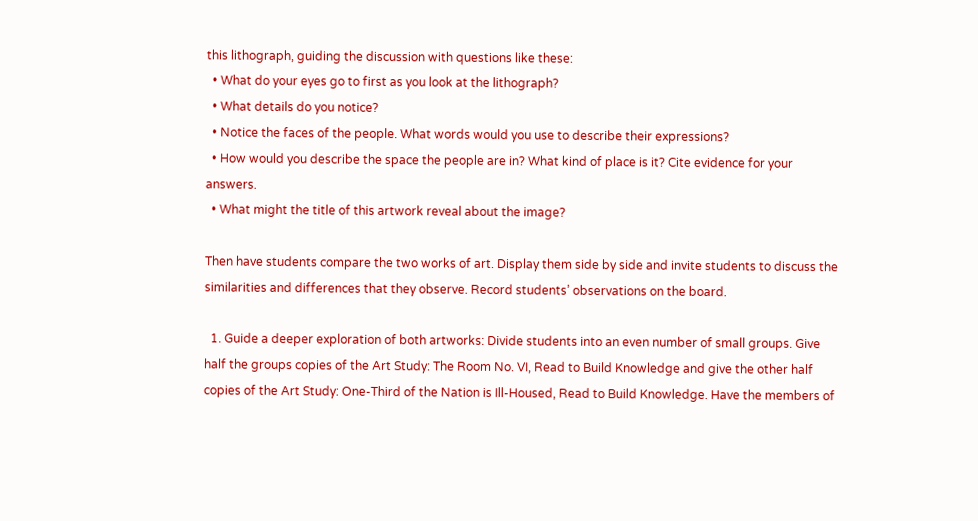this lithograph, guiding the discussion with questions like these:
  • What do your eyes go to first as you look at the lithograph?
  • What details do you notice?
  • Notice the faces of the people. What words would you use to describe their expressions?
  • How would you describe the space the people are in? What kind of place is it? Cite evidence for your answers.
  • What might the title of this artwork reveal about the image?

Then have students compare the two works of art. Display them side by side and invite students to discuss the similarities and differences that they observe. Record students’ observations on the board.

  1. Guide a deeper exploration of both artworks: Divide students into an even number of small groups. Give half the groups copies of the Art Study: The Room No. VI, Read to Build Knowledge and give the other half copies of the Art Study: One-Third of the Nation is Ill-Housed, Read to Build Knowledge. Have the members of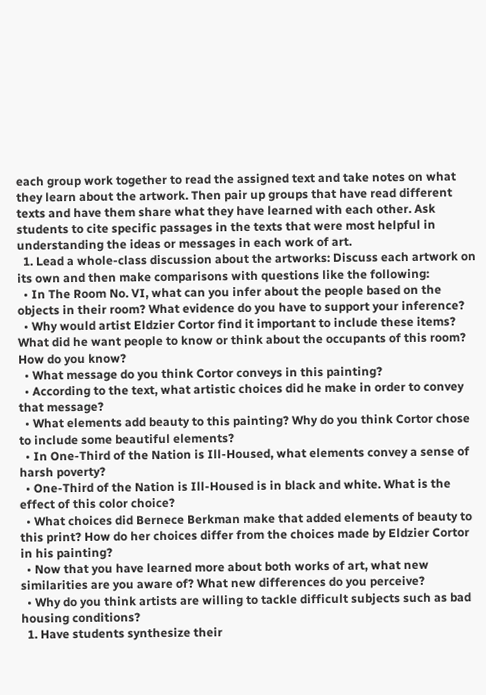each group work together to read the assigned text and take notes on what they learn about the artwork. Then pair up groups that have read different texts and have them share what they have learned with each other. Ask students to cite specific passages in the texts that were most helpful in understanding the ideas or messages in each work of art.
  1. Lead a whole-class discussion about the artworks: Discuss each artwork on its own and then make comparisons with questions like the following:
  • In The Room No. VI, what can you infer about the people based on the objects in their room? What evidence do you have to support your inference?
  • Why would artist Eldzier Cortor find it important to include these items? What did he want people to know or think about the occupants of this room? How do you know?
  • What message do you think Cortor conveys in this painting?
  • According to the text, what artistic choices did he make in order to convey that message?
  • What elements add beauty to this painting? Why do you think Cortor chose to include some beautiful elements?
  • In One-Third of the Nation is Ill-Housed, what elements convey a sense of harsh poverty?
  • One-Third of the Nation is Ill-Housed is in black and white. What is the effect of this color choice?
  • What choices did Bernece Berkman make that added elements of beauty to this print? How do her choices differ from the choices made by Eldzier Cortor in his painting?
  • Now that you have learned more about both works of art, what new similarities are you aware of? What new differences do you perceive?
  • Why do you think artists are willing to tackle difficult subjects such as bad housing conditions?
  1. Have students synthesize their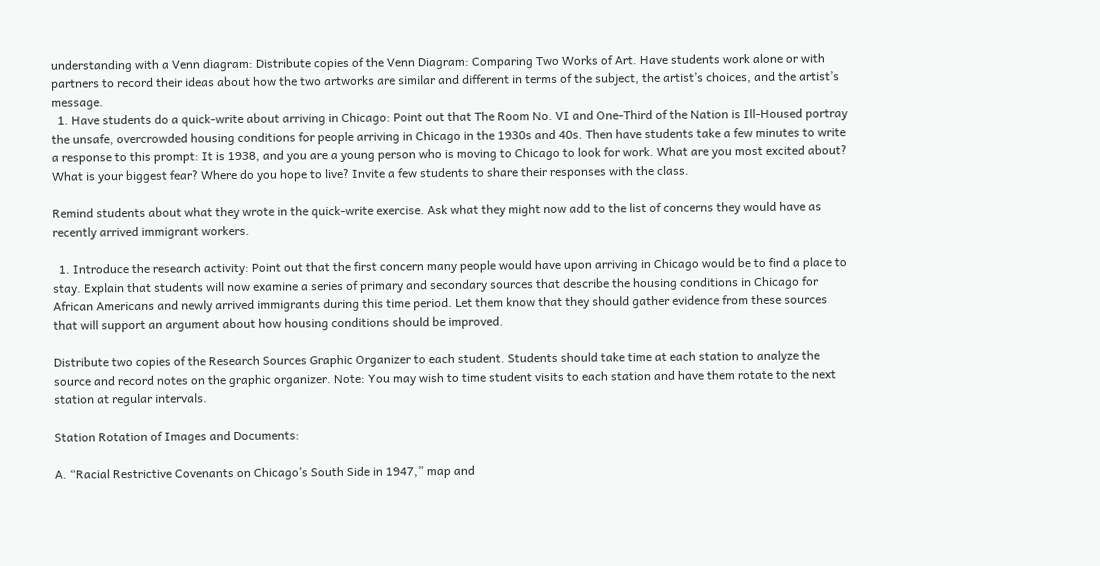understanding with a Venn diagram: Distribute copies of the Venn Diagram: Comparing Two Works of Art. Have students work alone or with partners to record their ideas about how the two artworks are similar and different in terms of the subject, the artist’s choices, and the artist’s message.
  1. Have students do a quick-write about arriving in Chicago: Point out that The Room No. VI and One-Third of the Nation is Ill-Housed portray the unsafe, overcrowded housing conditions for people arriving in Chicago in the 1930s and 40s. Then have students take a few minutes to write a response to this prompt: It is 1938, and you are a young person who is moving to Chicago to look for work. What are you most excited about? What is your biggest fear? Where do you hope to live? Invite a few students to share their responses with the class.

Remind students about what they wrote in the quick-write exercise. Ask what they might now add to the list of concerns they would have as recently arrived immigrant workers.

  1. Introduce the research activity: Point out that the first concern many people would have upon arriving in Chicago would be to find a place to stay. Explain that students will now examine a series of primary and secondary sources that describe the housing conditions in Chicago for African Americans and newly arrived immigrants during this time period. Let them know that they should gather evidence from these sources that will support an argument about how housing conditions should be improved.

Distribute two copies of the Research Sources Graphic Organizer to each student. Students should take time at each station to analyze the source and record notes on the graphic organizer. Note: You may wish to time student visits to each station and have them rotate to the next station at regular intervals.

Station Rotation of Images and Documents:

A. “Racial Restrictive Covenants on Chicago’s South Side in 1947,” map and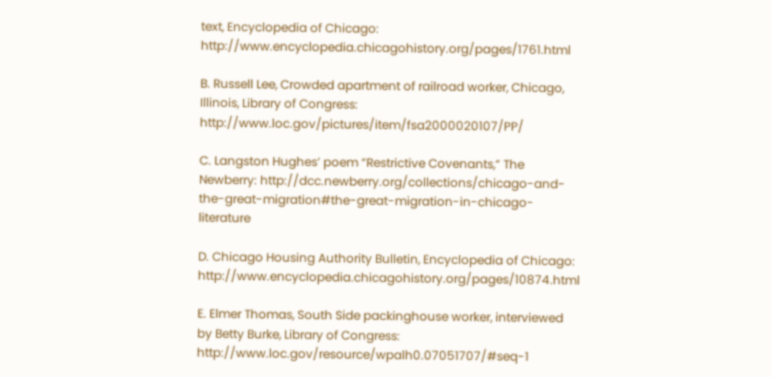text, Encyclopedia of Chicago: http://www.encyclopedia.chicagohistory.org/pages/1761.html

B. Russell Lee, Crowded apartment of railroad worker, Chicago, Illinois, Library of Congress: http://www.loc.gov/pictures/item/fsa2000020107/PP/

C. Langston Hughes’ poem “Restrictive Covenants,” The Newberry: http://dcc.newberry.org/collections/chicago-and-the-great-migration#the-great-migration-in-chicago-literature

D. Chicago Housing Authority Bulletin, Encyclopedia of Chicago: http://www.encyclopedia.chicagohistory.org/pages/10874.html

E. Elmer Thomas, South Side packinghouse worker, interviewed by Betty Burke, Library of Congress: http://www.loc.gov/resource/wpalh0.07051707/#seq-1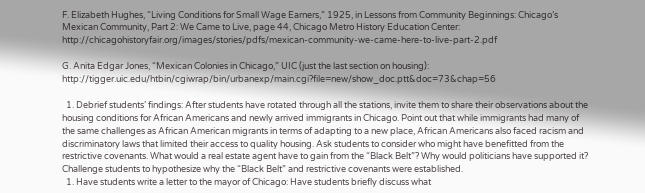F. Elizabeth Hughes, “Living Conditions for Small Wage Earners,” 1925, in Lessons from Community Beginnings: Chicago’s Mexican Community, Part 2: We Came to Live, page 44, Chicago Metro History Education Center: http://chicagohistoryfair.org/images/stories/pdfs/mexican-community-we-came-here-to-live-part-2.pdf

G. Anita Edgar Jones, “Mexican Colonies in Chicago,” UIC (just the last section on housing): http://tigger.uic.edu/htbin/cgiwrap/bin/urbanexp/main.cgi?file=new/show_doc.ptt&doc=73&chap=56

  1. Debrief students’ findings: After students have rotated through all the stations, invite them to share their observations about the housing conditions for African Americans and newly arrived immigrants in Chicago. Point out that while immigrants had many of the same challenges as African American migrants in terms of adapting to a new place, African Americans also faced racism and discriminatory laws that limited their access to quality housing. Ask students to consider who might have benefitted from the restrictive covenants. What would a real estate agent have to gain from the “Black Belt”? Why would politicians have supported it? Challenge students to hypothesize why the “Black Belt” and restrictive covenants were established.
  1. Have students write a letter to the mayor of Chicago: Have students briefly discuss what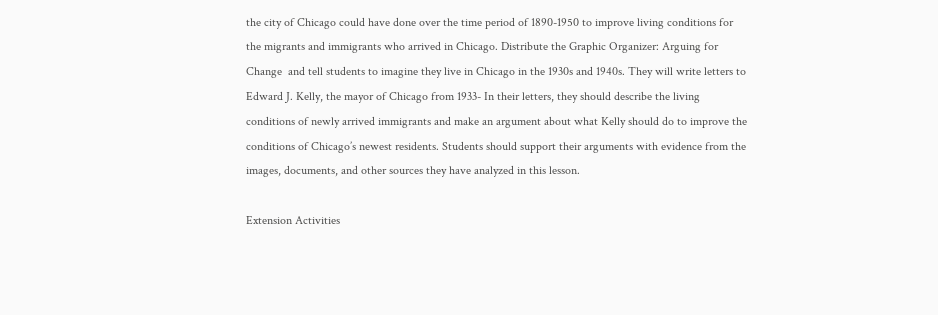the city of Chicago could have done over the time period of 1890-1950 to improve living conditions for the migrants and immigrants who arrived in Chicago. Distribute the Graphic Organizer: Arguing for Change  and tell students to imagine they live in Chicago in the 1930s and 1940s. They will write letters to Edward J. Kelly, the mayor of Chicago from 1933- In their letters, they should describe the living conditions of newly arrived immigrants and make an argument about what Kelly should do to improve the conditions of Chicago’s newest residents. Students should support their arguments with evidence from the images, documents, and other sources they have analyzed in this lesson.

Extension Activities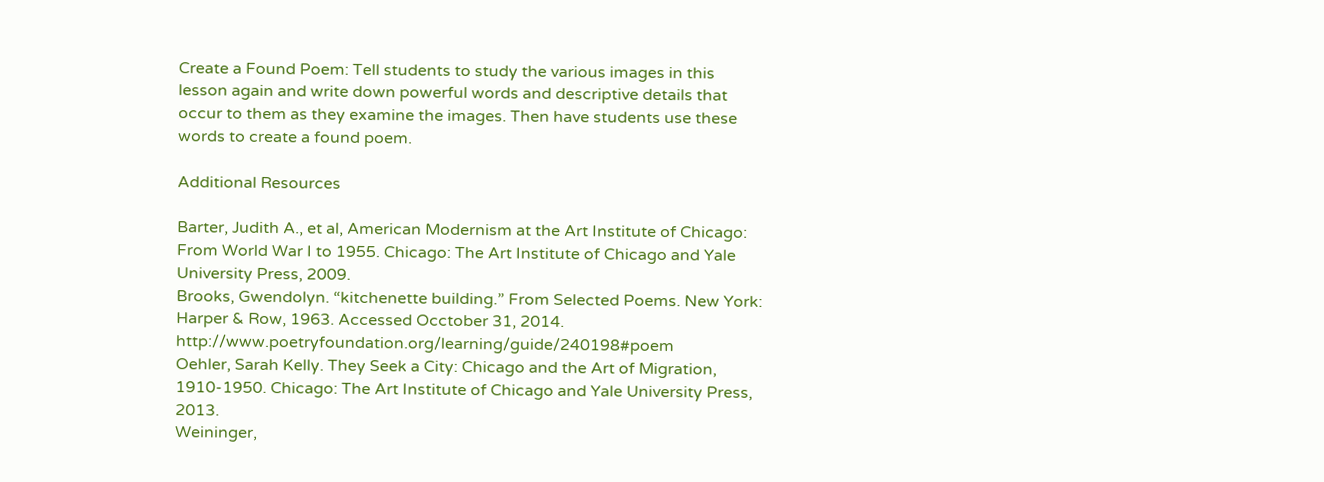Create a Found Poem: Tell students to study the various images in this lesson again and write down powerful words and descriptive details that occur to them as they examine the images. Then have students use these words to create a found poem.

Additional Resources

Barter, Judith A., et al, American Modernism at the Art Institute of Chicago: From World War I to 1955. Chicago: The Art Institute of Chicago and Yale University Press, 2009.
Brooks, Gwendolyn. “kitchenette building.” From Selected Poems. New York: Harper & Row, 1963. Accessed Occtober 31, 2014. http://www.poetryfoundation.org/learning/guide/240198#poem
Oehler, Sarah Kelly. They Seek a City: Chicago and the Art of Migration, 1910-1950. Chicago: The Art Institute of Chicago and Yale University Press, 2013.
Weininger,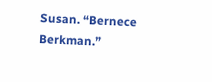Susan. “Bernece Berkman.”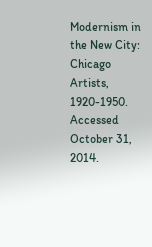Modernism in the New City: Chicago Artists, 1920-1950. Accessed October 31, 2014.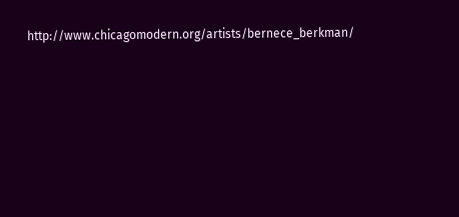http://www.chicagomodern.org/artists/bernece_berkman/